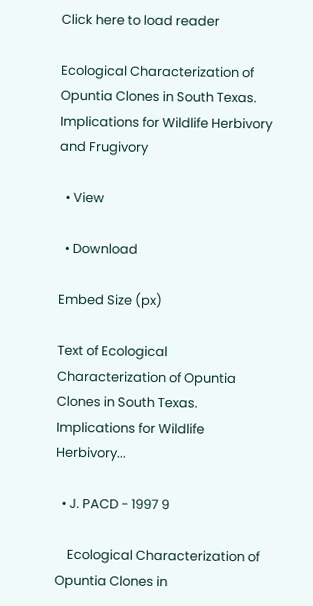Click here to load reader

Ecological Characterization of Opuntia Clones in South Texas. Implications for Wildlife Herbivory and Frugivory

  • View

  • Download

Embed Size (px)

Text of Ecological Characterization of Opuntia Clones in South Texas. Implications for Wildlife Herbivory...

  • J. PACD - 1997 9

    Ecological Characterization of Opuntia Clones in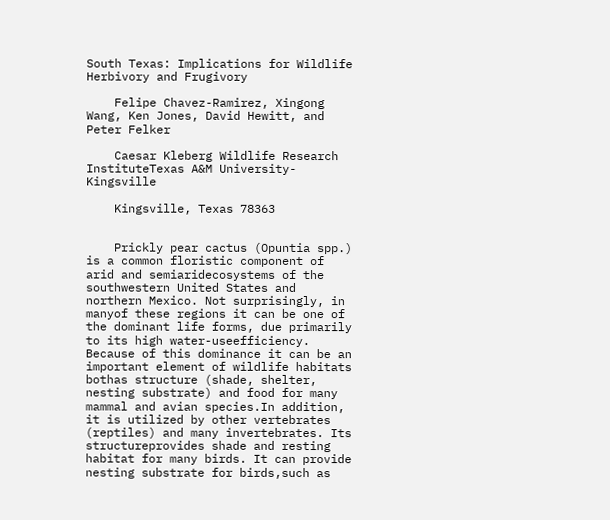South Texas: Implications for Wildlife Herbivory and Frugivory

    Felipe Chavez-Ramirez, Xingong Wang, Ken Jones, David Hewitt, and Peter Felker

    Caesar Kleberg Wildlife Research InstituteTexas A&M University-Kingsville

    Kingsville, Texas 78363


    Prickly pear cactus (Opuntia spp.) is a common floristic component of arid and semiaridecosystems of the southwestern United States and northern Mexico. Not surprisingly, in manyof these regions it can be one of the dominant life forms, due primarily to its high water-useefficiency. Because of this dominance it can be an important element of wildlife habitats bothas structure (shade, shelter, nesting substrate) and food for many mammal and avian species.In addition, it is utilized by other vertebrates (reptiles) and many invertebrates. Its structureprovides shade and resting habitat for many birds. It can provide nesting substrate for birds,such as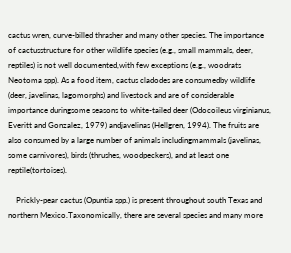cactus wren, curve-billed thrasher and many other species. The importance of cactusstructure for other wildlife species (e.g., small mammals, deer, reptiles) is not well documented,with few exceptions (e.g., woodrats Neotoma spp). As a food item, cactus cladodes are consumedby wildlife (deer, javelinas, lagomorphs) and livestock and are of considerable importance duringsome seasons to white-tailed deer (Odocoileus virginianus, Everitt and Gonzalez, 1979) andjavelinas (Hellgren, 1994). The fruits are also consumed by a large number of animals includingmammals (javelinas, some carnivores), birds (thrushes, woodpeckers), and at least one reptile(tortoises).

    Prickly-pear cactus (Opuntia spp.) is present throughout south Texas and northern Mexico.Taxonomically, there are several species and many more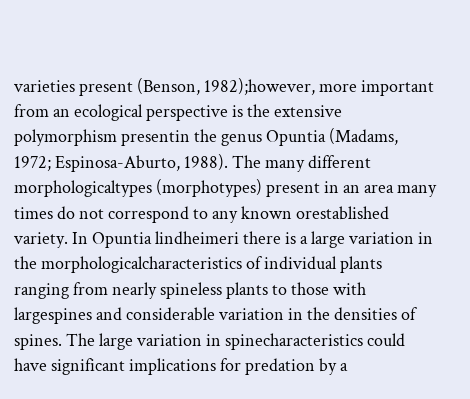varieties present (Benson, 1982);however, more important from an ecological perspective is the extensive polymorphism presentin the genus Opuntia (Madams, 1972; Espinosa-Aburto, 1988). The many different morphologicaltypes (morphotypes) present in an area many times do not correspond to any known orestablished variety. In Opuntia lindheimeri there is a large variation in the morphologicalcharacteristics of individual plants ranging from nearly spineless plants to those with largespines and considerable variation in the densities of spines. The large variation in spinecharacteristics could have significant implications for predation by a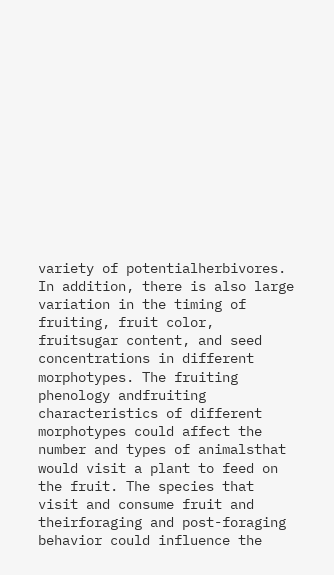variety of potentialherbivores. In addition, there is also large variation in the timing of fruiting, fruit color, fruitsugar content, and seed concentrations in different morphotypes. The fruiting phenology andfruiting characteristics of different morphotypes could affect the number and types of animalsthat would visit a plant to feed on the fruit. The species that visit and consume fruit and theirforaging and post-foraging behavior could influence the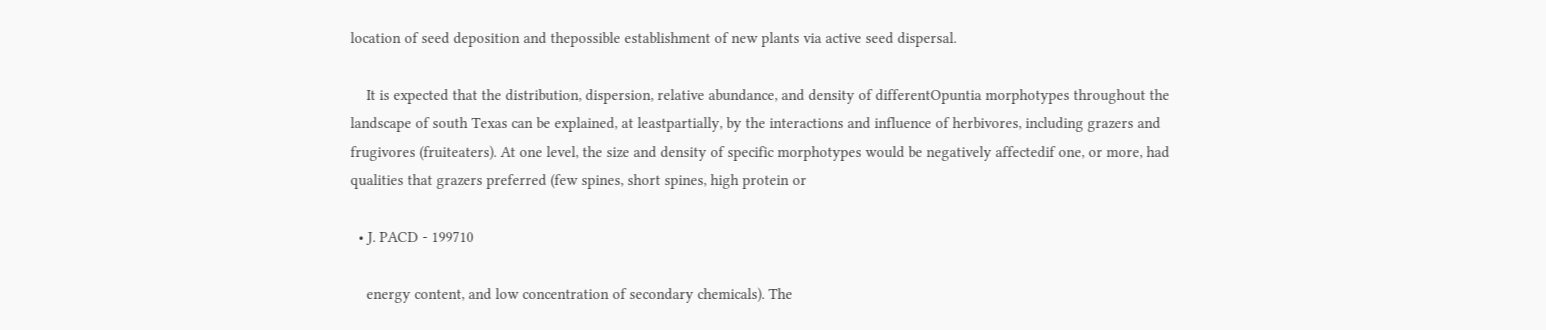location of seed deposition and thepossible establishment of new plants via active seed dispersal.

    It is expected that the distribution, dispersion, relative abundance, and density of differentOpuntia morphotypes throughout the landscape of south Texas can be explained, at leastpartially, by the interactions and influence of herbivores, including grazers and frugivores (fruiteaters). At one level, the size and density of specific morphotypes would be negatively affectedif one, or more, had qualities that grazers preferred (few spines, short spines, high protein or

  • J. PACD - 199710

    energy content, and low concentration of secondary chemicals). The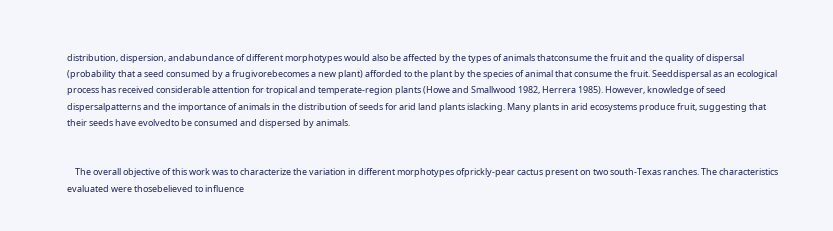distribution, dispersion, andabundance of different morphotypes would also be affected by the types of animals thatconsume the fruit and the quality of dispersal (probability that a seed consumed by a frugivorebecomes a new plant) afforded to the plant by the species of animal that consume the fruit. Seeddispersal as an ecological process has received considerable attention for tropical and temperate-region plants (Howe and Smallwood 1982, Herrera 1985). However, knowledge of seed dispersalpatterns and the importance of animals in the distribution of seeds for arid land plants islacking. Many plants in arid ecosystems produce fruit, suggesting that their seeds have evolvedto be consumed and dispersed by animals.


    The overall objective of this work was to characterize the variation in different morphotypes ofprickly-pear cactus present on two south-Texas ranches. The characteristics evaluated were thosebelieved to influence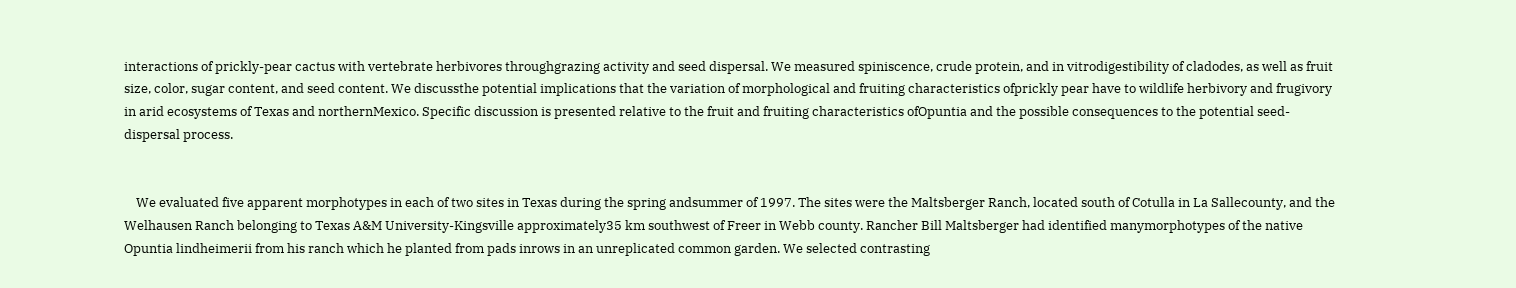interactions of prickly-pear cactus with vertebrate herbivores throughgrazing activity and seed dispersal. We measured spiniscence, crude protein, and in vitrodigestibility of cladodes, as well as fruit size, color, sugar content, and seed content. We discussthe potential implications that the variation of morphological and fruiting characteristics ofprickly pear have to wildlife herbivory and frugivory in arid ecosystems of Texas and northernMexico. Specific discussion is presented relative to the fruit and fruiting characteristics ofOpuntia and the possible consequences to the potential seed-dispersal process.


    We evaluated five apparent morphotypes in each of two sites in Texas during the spring andsummer of 1997. The sites were the Maltsberger Ranch, located south of Cotulla in La Sallecounty, and the Welhausen Ranch belonging to Texas A&M University-Kingsville approximately35 km southwest of Freer in Webb county. Rancher Bill Maltsberger had identified manymorphotypes of the native Opuntia lindheimerii from his ranch which he planted from pads inrows in an unreplicated common garden. We selected contrasting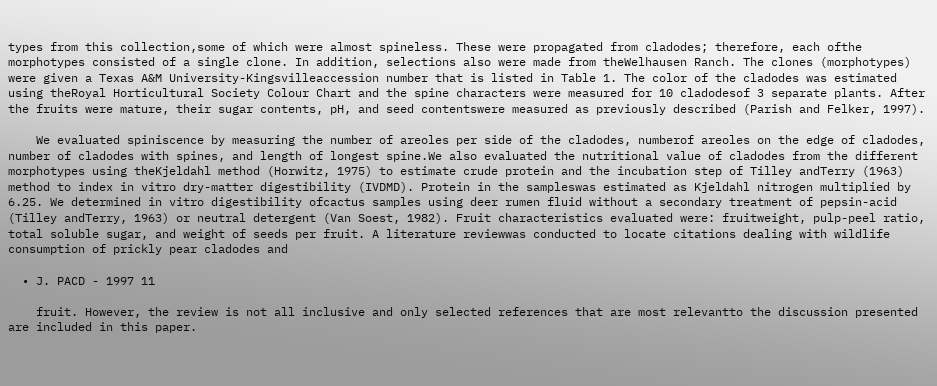types from this collection,some of which were almost spineless. These were propagated from cladodes; therefore, each ofthe morphotypes consisted of a single clone. In addition, selections also were made from theWelhausen Ranch. The clones (morphotypes) were given a Texas A&M University-Kingsvilleaccession number that is listed in Table 1. The color of the cladodes was estimated using theRoyal Horticultural Society Colour Chart and the spine characters were measured for 10 cladodesof 3 separate plants. After the fruits were mature, their sugar contents, pH, and seed contentswere measured as previously described (Parish and Felker, 1997).

    We evaluated spiniscence by measuring the number of areoles per side of the cladodes, numberof areoles on the edge of cladodes, number of cladodes with spines, and length of longest spine.We also evaluated the nutritional value of cladodes from the different morphotypes using theKjeldahl method (Horwitz, 1975) to estimate crude protein and the incubation step of Tilley andTerry (1963) method to index in vitro dry-matter digestibility (IVDMD). Protein in the sampleswas estimated as Kjeldahl nitrogen multiplied by 6.25. We determined in vitro digestibility ofcactus samples using deer rumen fluid without a secondary treatment of pepsin-acid (Tilley andTerry, 1963) or neutral detergent (Van Soest, 1982). Fruit characteristics evaluated were: fruitweight, pulp-peel ratio, total soluble sugar, and weight of seeds per fruit. A literature reviewwas conducted to locate citations dealing with wildlife consumption of prickly pear cladodes and

  • J. PACD - 1997 11

    fruit. However, the review is not all inclusive and only selected references that are most relevantto the discussion presented are included in this paper.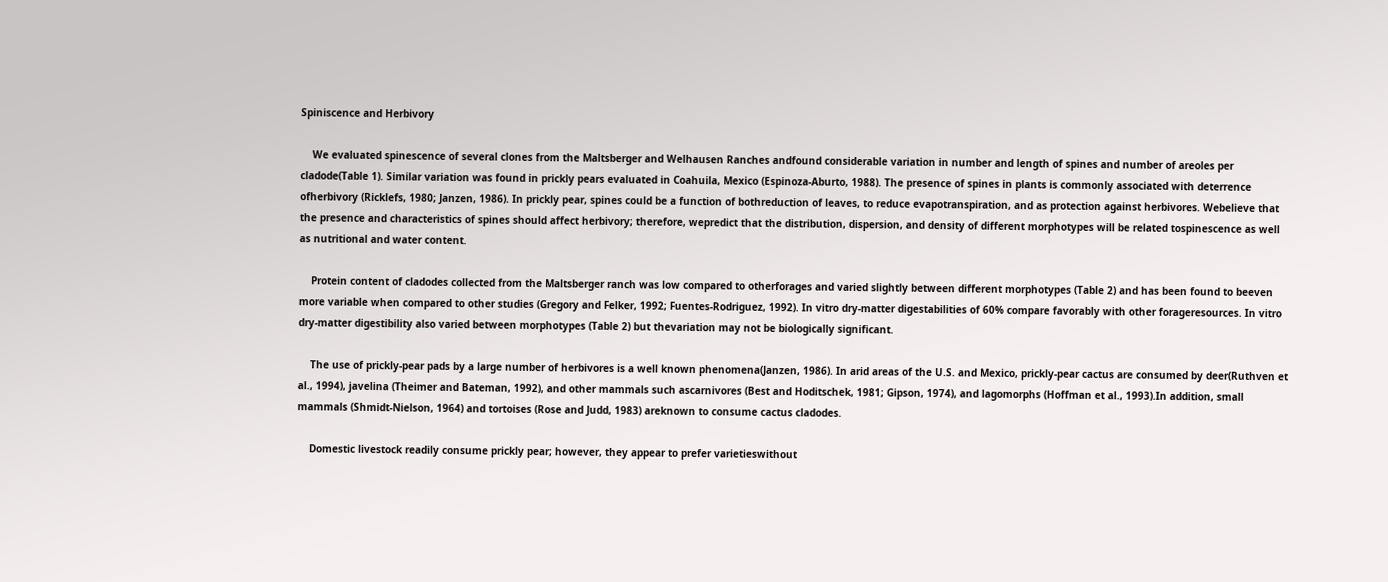Spiniscence and Herbivory

    We evaluated spinescence of several clones from the Maltsberger and Welhausen Ranches andfound considerable variation in number and length of spines and number of areoles per cladode(Table 1). Similar variation was found in prickly pears evaluated in Coahuila, Mexico (Espinoza-Aburto, 1988). The presence of spines in plants is commonly associated with deterrence ofherbivory (Ricklefs, 1980; Janzen, 1986). In prickly pear, spines could be a function of bothreduction of leaves, to reduce evapotranspiration, and as protection against herbivores. Webelieve that the presence and characteristics of spines should affect herbivory; therefore, wepredict that the distribution, dispersion, and density of different morphotypes will be related tospinescence as well as nutritional and water content.

    Protein content of cladodes collected from the Maltsberger ranch was low compared to otherforages and varied slightly between different morphotypes (Table 2) and has been found to beeven more variable when compared to other studies (Gregory and Felker, 1992; Fuentes-Rodriguez, 1992). In vitro dry-matter digestabilities of 60% compare favorably with other forageresources. In vitro dry-matter digestibility also varied between morphotypes (Table 2) but thevariation may not be biologically significant.

    The use of prickly-pear pads by a large number of herbivores is a well known phenomena(Janzen, 1986). In arid areas of the U.S. and Mexico, prickly-pear cactus are consumed by deer(Ruthven et al., 1994), javelina (Theimer and Bateman, 1992), and other mammals such ascarnivores (Best and Hoditschek, 1981; Gipson, 1974), and lagomorphs (Hoffman et al., 1993).In addition, small mammals (Shmidt-Nielson, 1964) and tortoises (Rose and Judd, 1983) areknown to consume cactus cladodes.

    Domestic livestock readily consume prickly pear; however, they appear to prefer varietieswithout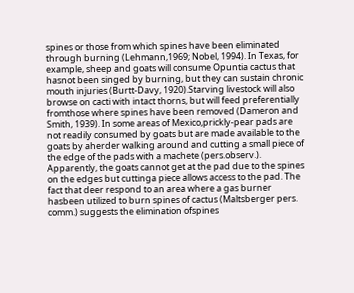spines or those from which spines have been eliminated through burning (Lehmann,1969; Nobel, 1994). In Texas, for example, sheep and goats will consume Opuntia cactus that hasnot been singed by burning, but they can sustain chronic mouth injuries (Burtt-Davy, 1920).Starving livestock will also browse on cacti with intact thorns, but will feed preferentially fromthose where spines have been removed (Dameron and Smith, 1939). In some areas of Mexico,prickly-pear pads are not readily consumed by goats but are made available to the goats by aherder walking around and cutting a small piece of the edge of the pads with a machete (pers.observ.). Apparently, the goats cannot get at the pad due to the spines on the edges but cuttinga piece allows access to the pad. The fact that deer respond to an area where a gas burner hasbeen utilized to burn spines of cactus (Maltsberger pers. comm.) suggests the elimination ofspines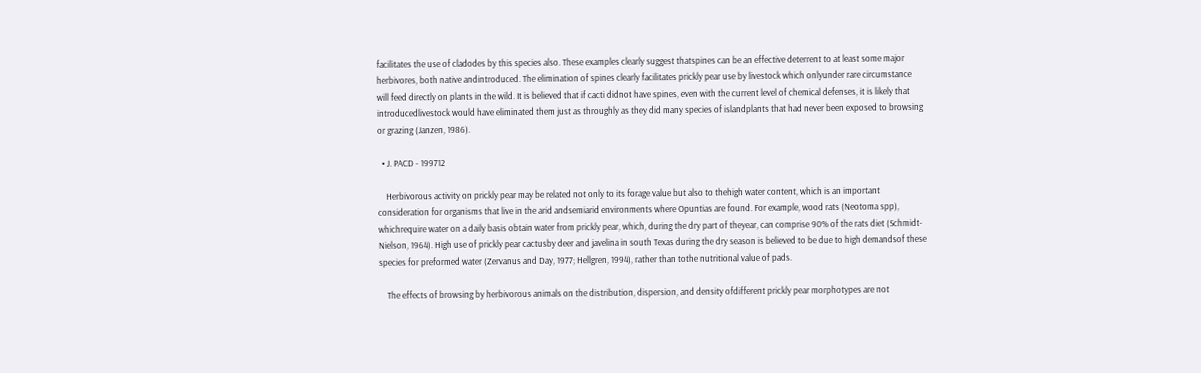facilitates the use of cladodes by this species also. These examples clearly suggest thatspines can be an effective deterrent to at least some major herbivores, both native andintroduced. The elimination of spines clearly facilitates prickly pear use by livestock which onlyunder rare circumstance will feed directly on plants in the wild. It is believed that if cacti didnot have spines, even with the current level of chemical defenses, it is likely that introducedlivestock would have eliminated them just as throughly as they did many species of islandplants that had never been exposed to browsing or grazing (Janzen, 1986).

  • J. PACD - 199712

    Herbivorous activity on prickly pear may be related not only to its forage value but also to thehigh water content, which is an important consideration for organisms that live in the arid andsemiarid environments where Opuntias are found. For example, wood rats (Neotoma spp), whichrequire water on a daily basis obtain water from prickly pear, which, during the dry part of theyear, can comprise 90% of the rats diet (Schmidt-Nielson, 1964). High use of prickly pear cactusby deer and javelina in south Texas during the dry season is believed to be due to high demandsof these species for preformed water (Zervanus and Day, 1977; Hellgren, 1994), rather than tothe nutritional value of pads.

    The effects of browsing by herbivorous animals on the distribution, dispersion, and density ofdifferent prickly pear morphotypes are not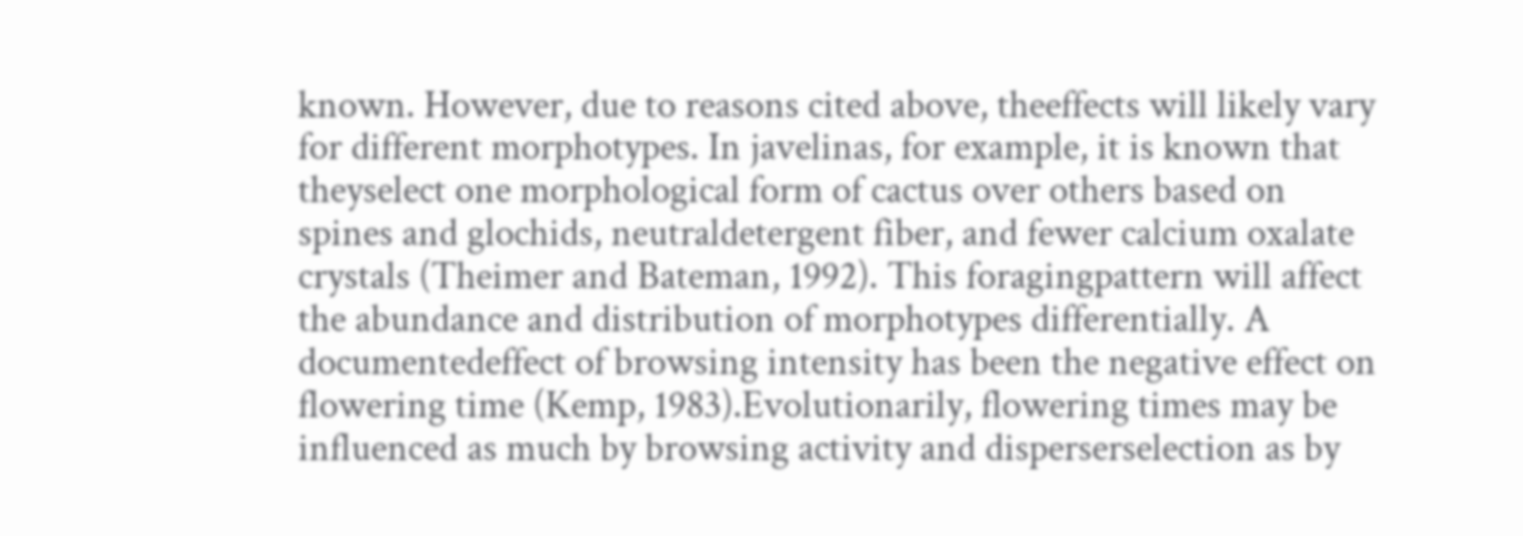known. However, due to reasons cited above, theeffects will likely vary for different morphotypes. In javelinas, for example, it is known that theyselect one morphological form of cactus over others based on spines and glochids, neutraldetergent fiber, and fewer calcium oxalate crystals (Theimer and Bateman, 1992). This foragingpattern will affect the abundance and distribution of morphotypes differentially. A documentedeffect of browsing intensity has been the negative effect on flowering time (Kemp, 1983).Evolutionarily, flowering times may be influenced as much by browsing activity and disperserselection as by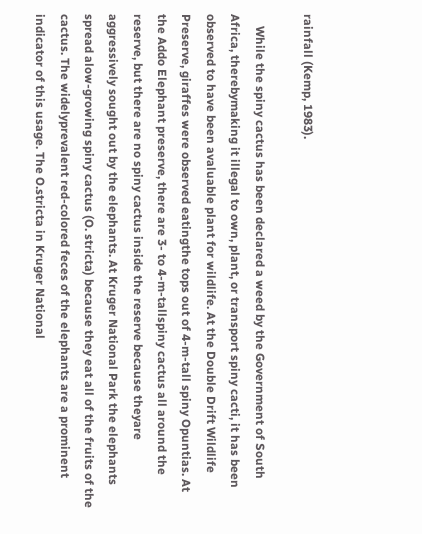rainfall (Kemp, 1983).

    While the spiny cactus has been declared a weed by the Government of South Africa, therebymaking it illegal to own, plant, or transport spiny cacti, it has been observed to have been avaluable plant for wildlife. At the Double Drift Wildlife Preserve, giraffes were observed eatingthe tops out of 4-m-tall spiny Opuntias. At the Addo Elephant preserve, there are 3- to 4-m-tallspiny cactus all around the reserve, but there are no spiny cactus inside the reserve because theyare aggressively sought out by the elephants. At Kruger National Park the elephants spread alow-growing spiny cactus (O. stricta) because they eat all of the fruits of the cactus. The widelyprevalent red-colored feces of the elephants are a prominent indicator of this usage. The O.stricta in Kruger National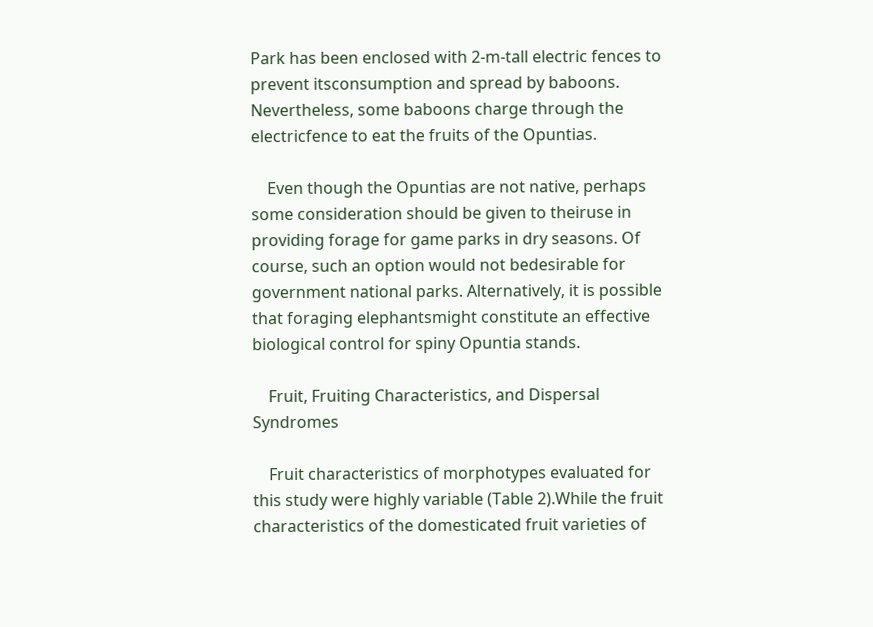Park has been enclosed with 2-m-tall electric fences to prevent itsconsumption and spread by baboons. Nevertheless, some baboons charge through the electricfence to eat the fruits of the Opuntias.

    Even though the Opuntias are not native, perhaps some consideration should be given to theiruse in providing forage for game parks in dry seasons. Of course, such an option would not bedesirable for government national parks. Alternatively, it is possible that foraging elephantsmight constitute an effective biological control for spiny Opuntia stands.

    Fruit, Fruiting Characteristics, and Dispersal Syndromes

    Fruit characteristics of morphotypes evaluated for this study were highly variable (Table 2).While the fruit characteristics of the domesticated fruit varieties of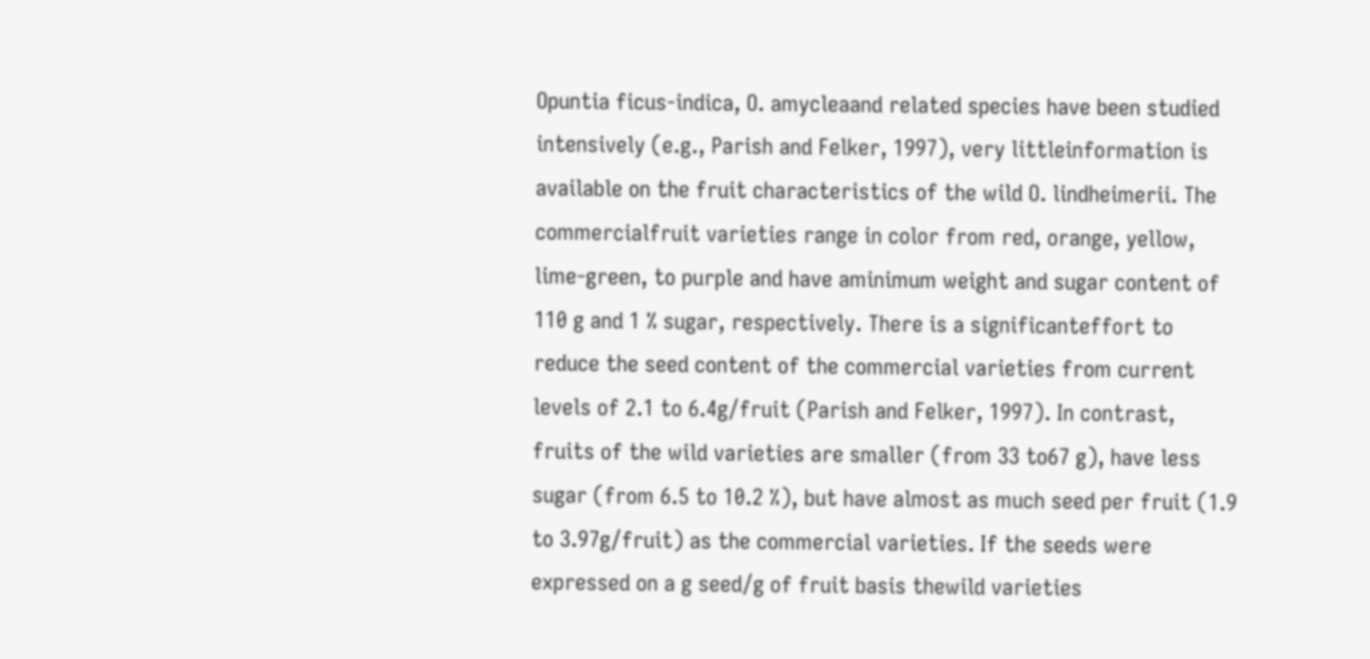Opuntia ficus-indica, O. amycleaand related species have been studied intensively (e.g., Parish and Felker, 1997), very littleinformation is available on the fruit characteristics of the wild O. lindheimerii. The commercialfruit varieties range in color from red, orange, yellow, lime-green, to purple and have aminimum weight and sugar content of 110 g and 1 % sugar, respectively. There is a significanteffort to reduce the seed content of the commercial varieties from current levels of 2.1 to 6.4g/fruit (Parish and Felker, 1997). In contrast, fruits of the wild varieties are smaller (from 33 to67 g), have less sugar (from 6.5 to 10.2 %), but have almost as much seed per fruit (1.9 to 3.97g/fruit) as the commercial varieties. If the seeds were expressed on a g seed/g of fruit basis thewild varieties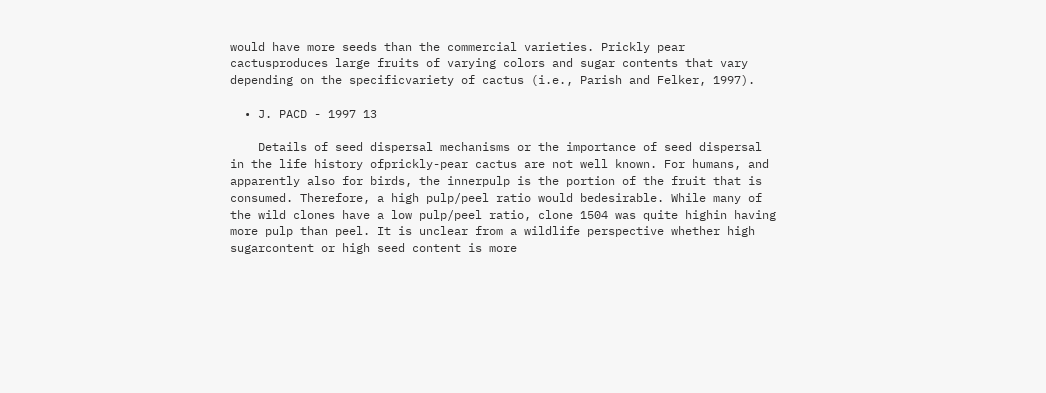would have more seeds than the commercial varieties. Prickly pear cactusproduces large fruits of varying colors and sugar contents that vary depending on the specificvariety of cactus (i.e., Parish and Felker, 1997).

  • J. PACD - 1997 13

    Details of seed dispersal mechanisms or the importance of seed dispersal in the life history ofprickly-pear cactus are not well known. For humans, and apparently also for birds, the innerpulp is the portion of the fruit that is consumed. Therefore, a high pulp/peel ratio would bedesirable. While many of the wild clones have a low pulp/peel ratio, clone 1504 was quite highin having more pulp than peel. It is unclear from a wildlife perspective whether high sugarcontent or high seed content is more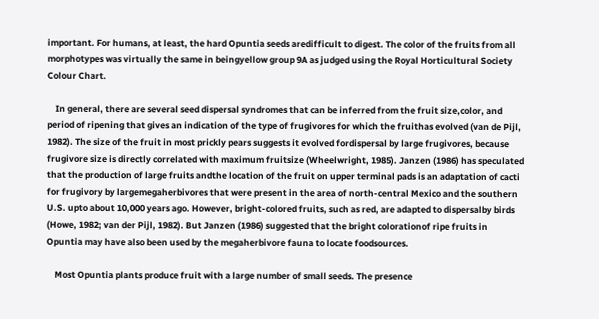important. For humans, at least, the hard Opuntia seeds aredifficult to digest. The color of the fruits from all morphotypes was virtually the same in beingyellow group 9A as judged using the Royal Horticultural Society Colour Chart.

    In general, there are several seed dispersal syndromes that can be inferred from the fruit size,color, and period of ripening that gives an indication of the type of frugivores for which the fruithas evolved (van de Pijl, 1982). The size of the fruit in most prickly pears suggests it evolved fordispersal by large frugivores, because frugivore size is directly correlated with maximum fruitsize (Wheelwright, 1985). Janzen (1986) has speculated that the production of large fruits andthe location of the fruit on upper terminal pads is an adaptation of cacti for frugivory by largemegaherbivores that were present in the area of north-central Mexico and the southern U.S. upto about 10,000 years ago. However, bright-colored fruits, such as red, are adapted to dispersalby birds (Howe, 1982; van der Pijl, 1982). But Janzen (1986) suggested that the bright colorationof ripe fruits in Opuntia may have also been used by the megaherbivore fauna to locate foodsources.

    Most Opuntia plants produce fruit with a large number of small seeds. The presence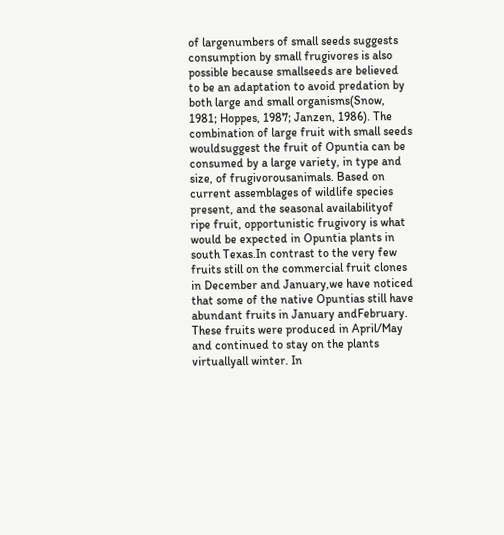of largenumbers of small seeds suggests consumption by small frugivores is also possible because smallseeds are believed to be an adaptation to avoid predation by both large and small organisms(Snow, 1981; Hoppes, 1987; Janzen, 1986). The combination of large fruit with small seeds wouldsuggest the fruit of Opuntia can be consumed by a large variety, in type and size, of frugivorousanimals. Based on current assemblages of wildlife species present, and the seasonal availabilityof ripe fruit, opportunistic frugivory is what would be expected in Opuntia plants in south Texas.In contrast to the very few fruits still on the commercial fruit clones in December and January,we have noticed that some of the native Opuntias still have abundant fruits in January andFebruary. These fruits were produced in April/May and continued to stay on the plants virtuallyall winter. In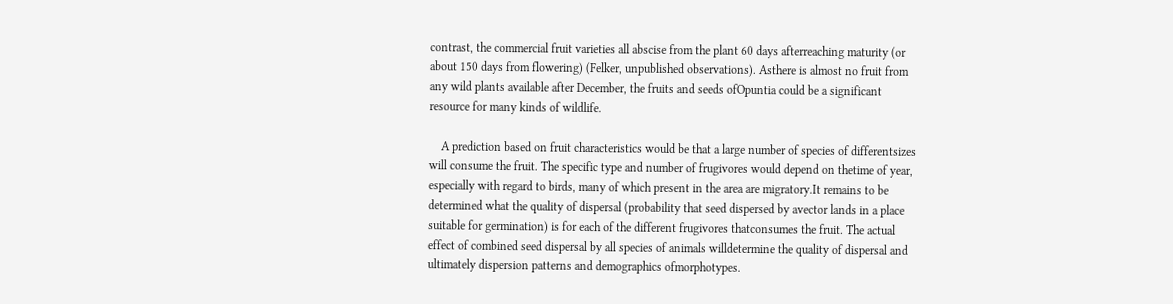contrast, the commercial fruit varieties all abscise from the plant 60 days afterreaching maturity (or about 150 days from flowering) (Felker, unpublished observations). Asthere is almost no fruit from any wild plants available after December, the fruits and seeds ofOpuntia could be a significant resource for many kinds of wildlife.

    A prediction based on fruit characteristics would be that a large number of species of differentsizes will consume the fruit. The specific type and number of frugivores would depend on thetime of year, especially with regard to birds, many of which present in the area are migratory.It remains to be determined what the quality of dispersal (probability that seed dispersed by avector lands in a place suitable for germination) is for each of the different frugivores thatconsumes the fruit. The actual effect of combined seed dispersal by all species of animals willdetermine the quality of dispersal and ultimately dispersion patterns and demographics ofmorphotypes.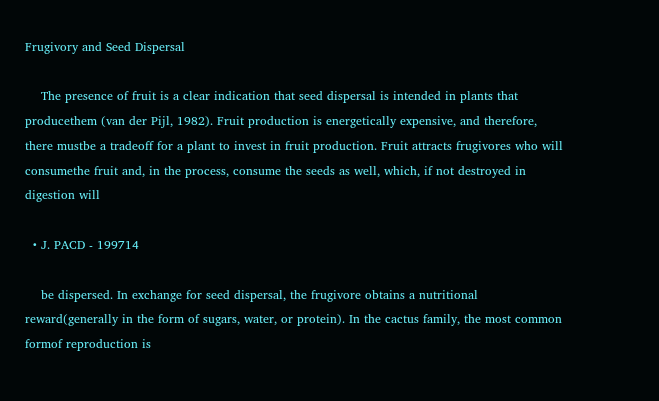Frugivory and Seed Dispersal

    The presence of fruit is a clear indication that seed dispersal is intended in plants that producethem (van der Pijl, 1982). Fruit production is energetically expensive, and therefore, there mustbe a tradeoff for a plant to invest in fruit production. Fruit attracts frugivores who will consumethe fruit and, in the process, consume the seeds as well, which, if not destroyed in digestion will

  • J. PACD - 199714

    be dispersed. In exchange for seed dispersal, the frugivore obtains a nutritional reward(generally in the form of sugars, water, or protein). In the cactus family, the most common formof reproduction is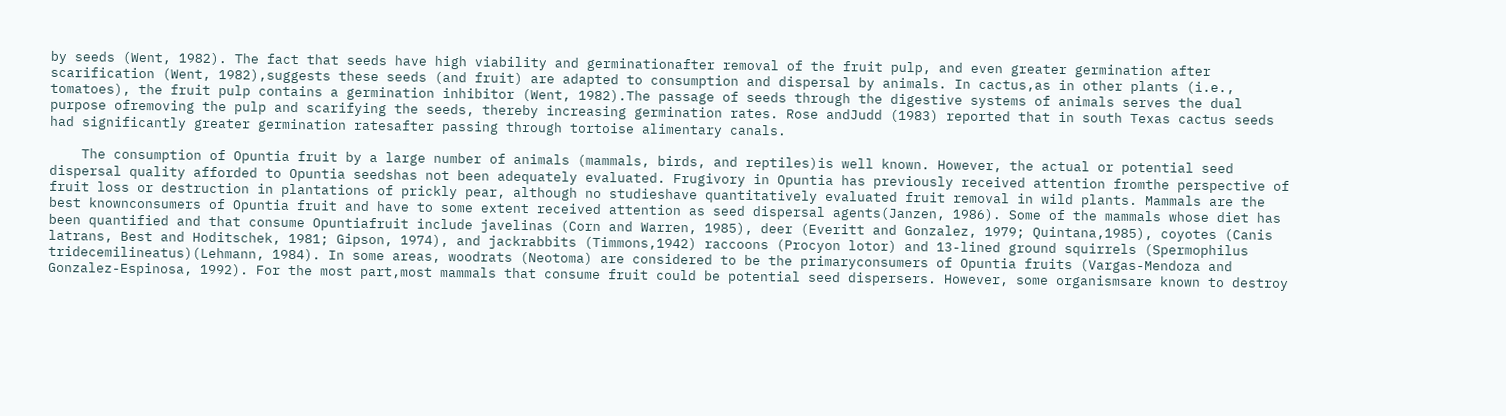by seeds (Went, 1982). The fact that seeds have high viability and germinationafter removal of the fruit pulp, and even greater germination after scarification (Went, 1982),suggests these seeds (and fruit) are adapted to consumption and dispersal by animals. In cactus,as in other plants (i.e., tomatoes), the fruit pulp contains a germination inhibitor (Went, 1982).The passage of seeds through the digestive systems of animals serves the dual purpose ofremoving the pulp and scarifying the seeds, thereby increasing germination rates. Rose andJudd (1983) reported that in south Texas cactus seeds had significantly greater germination ratesafter passing through tortoise alimentary canals.

    The consumption of Opuntia fruit by a large number of animals (mammals, birds, and reptiles)is well known. However, the actual or potential seed dispersal quality afforded to Opuntia seedshas not been adequately evaluated. Frugivory in Opuntia has previously received attention fromthe perspective of fruit loss or destruction in plantations of prickly pear, although no studieshave quantitatively evaluated fruit removal in wild plants. Mammals are the best knownconsumers of Opuntia fruit and have to some extent received attention as seed dispersal agents(Janzen, 1986). Some of the mammals whose diet has been quantified and that consume Opuntiafruit include javelinas (Corn and Warren, 1985), deer (Everitt and Gonzalez, 1979; Quintana,1985), coyotes (Canis latrans, Best and Hoditschek, 1981; Gipson, 1974), and jackrabbits (Timmons,1942) raccoons (Procyon lotor) and 13-lined ground squirrels (Spermophilus tridecemilineatus)(Lehmann, 1984). In some areas, woodrats (Neotoma) are considered to be the primaryconsumers of Opuntia fruits (Vargas-Mendoza and Gonzalez-Espinosa, 1992). For the most part,most mammals that consume fruit could be potential seed dispersers. However, some organismsare known to destroy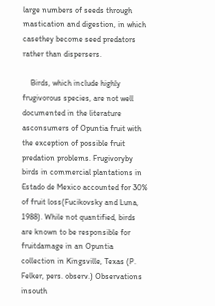large numbers of seeds through mastication and digestion, in which casethey become seed predators rather than dispersers.

    Birds, which include highly frugivorous species, are not well documented in the literature asconsumers of Opuntia fruit with the exception of possible fruit predation problems. Frugivoryby birds in commercial plantations in Estado de Mexico accounted for 30% of fruit loss(Fucikovsky and Luna, 1988). While not quantified, birds are known to be responsible for fruitdamage in an Opuntia collection in Kingsville, Texas (P. Felker, pers. observ.) Observations insouth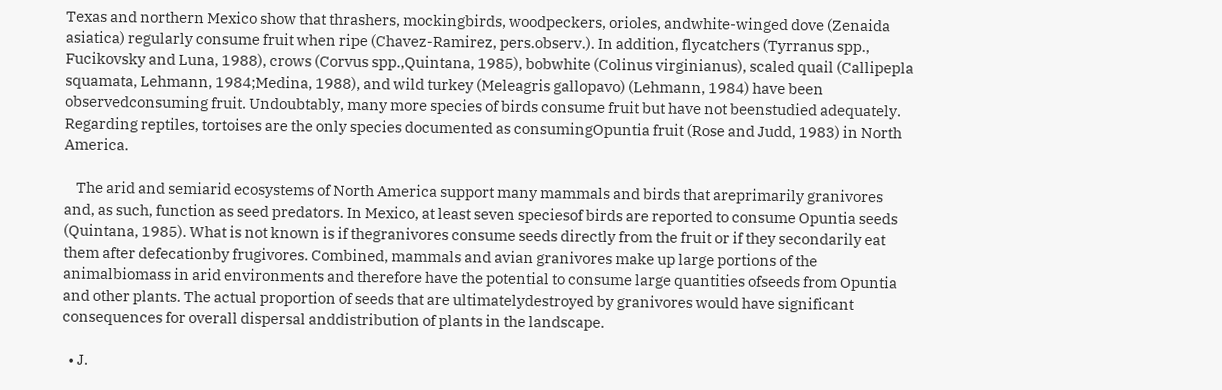Texas and northern Mexico show that thrashers, mockingbirds, woodpeckers, orioles, andwhite-winged dove (Zenaida asiatica) regularly consume fruit when ripe (Chavez-Ramirez, pers.observ.). In addition, flycatchers (Tyrranus spp., Fucikovsky and Luna, 1988), crows (Corvus spp.,Quintana, 1985), bobwhite (Colinus virginianus), scaled quail (Callipepla squamata, Lehmann, 1984;Medina, 1988), and wild turkey (Meleagris gallopavo) (Lehmann, 1984) have been observedconsuming fruit. Undoubtably, many more species of birds consume fruit but have not beenstudied adequately. Regarding reptiles, tortoises are the only species documented as consumingOpuntia fruit (Rose and Judd, 1983) in North America.

    The arid and semiarid ecosystems of North America support many mammals and birds that areprimarily granivores and, as such, function as seed predators. In Mexico, at least seven speciesof birds are reported to consume Opuntia seeds (Quintana, 1985). What is not known is if thegranivores consume seeds directly from the fruit or if they secondarily eat them after defecationby frugivores. Combined, mammals and avian granivores make up large portions of the animalbiomass in arid environments and therefore have the potential to consume large quantities ofseeds from Opuntia and other plants. The actual proportion of seeds that are ultimatelydestroyed by granivores would have significant consequences for overall dispersal anddistribution of plants in the landscape.

  • J.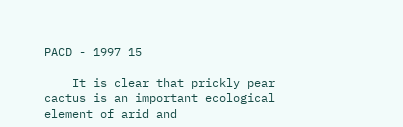PACD - 1997 15

    It is clear that prickly pear cactus is an important ecological element of arid and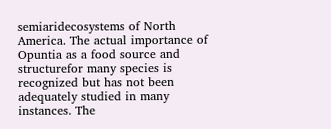semiaridecosystems of North America. The actual importance of Opuntia as a food source and structurefor many species is recognized but has not been adequately studied in many instances. The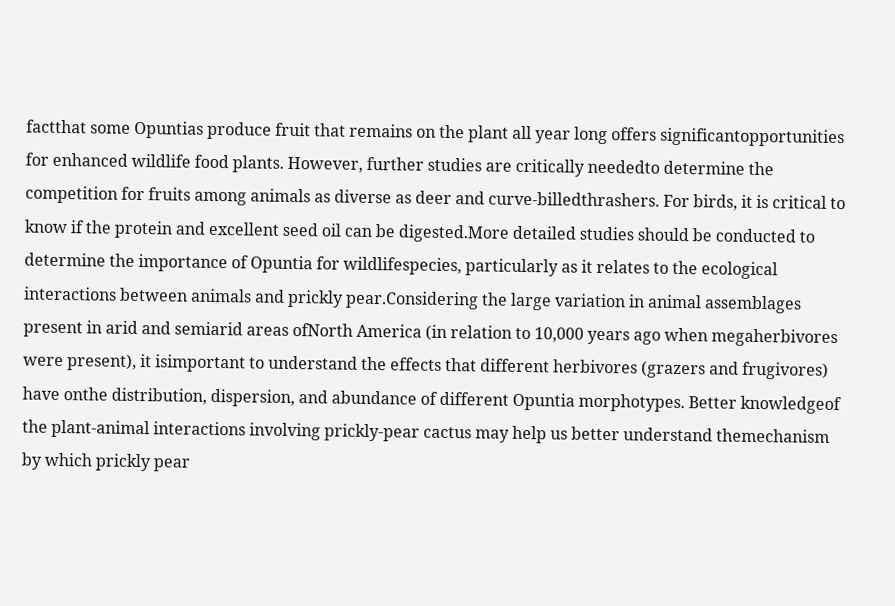factthat some Opuntias produce fruit that remains on the plant all year long offers significantopportunities for enhanced wildlife food plants. However, further studies are critically neededto determine the competition for fruits among animals as diverse as deer and curve-billedthrashers. For birds, it is critical to know if the protein and excellent seed oil can be digested.More detailed studies should be conducted to determine the importance of Opuntia for wildlifespecies, particularly as it relates to the ecological interactions between animals and prickly pear.Considering the large variation in animal assemblages present in arid and semiarid areas ofNorth America (in relation to 10,000 years ago when megaherbivores were present), it isimportant to understand the effects that different herbivores (grazers and frugivores) have onthe distribution, dispersion, and abundance of different Opuntia morphotypes. Better knowledgeof the plant-animal interactions involving prickly-pear cactus may help us better understand themechanism by which prickly pear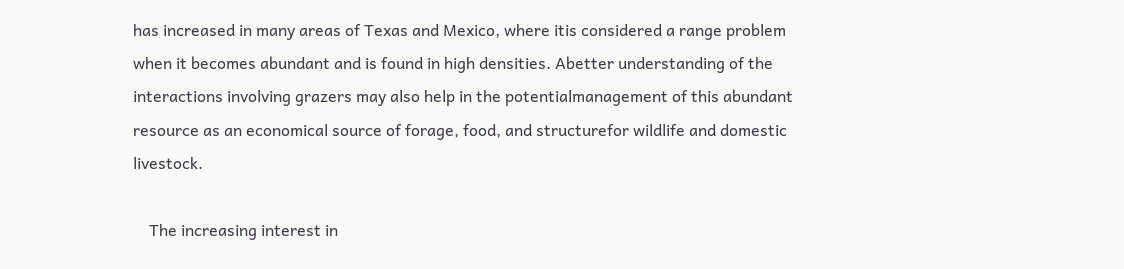has increased in many areas of Texas and Mexico, where itis considered a range problem when it becomes abundant and is found in high densities. Abetter understanding of the interactions involving grazers may also help in the potentialmanagement of this abundant resource as an economical source of forage, food, and structurefor wildlife and domestic livestock.

    The increasing interest in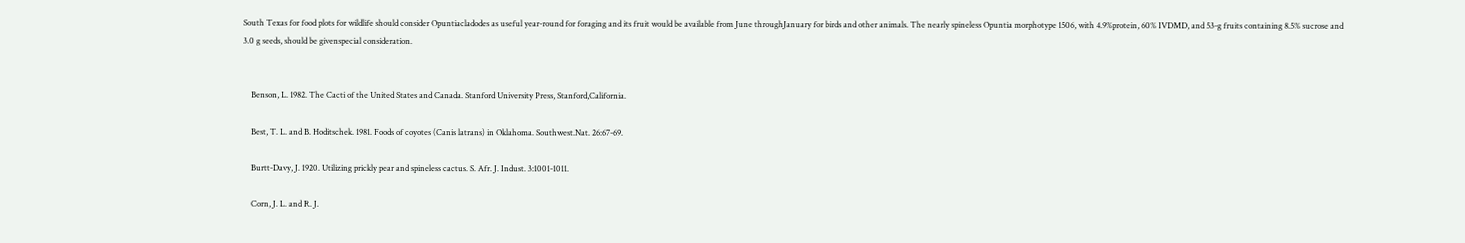South Texas for food plots for wildlife should consider Opuntiacladodes as useful year-round for foraging and its fruit would be available from June throughJanuary for birds and other animals. The nearly spineless Opuntia morphotype 1506, with 4.9%protein, 60% IVDMD, and 53-g fruits containing 8.5% sucrose and 3.0 g seeds, should be givenspecial consideration.


    Benson, L. 1982. The Cacti of the United States and Canada. Stanford University Press, Stanford,California.

    Best, T. L. and B. Hoditschek. 1981. Foods of coyotes (Canis latrans) in Oklahoma. Southwest.Nat. 26:67-69.

    Burtt-Davy, J. 1920. Utilizing prickly pear and spineless cactus. S. Afr. J. Indust. 3:1001-1011.

    Corn, J. L. and R. J.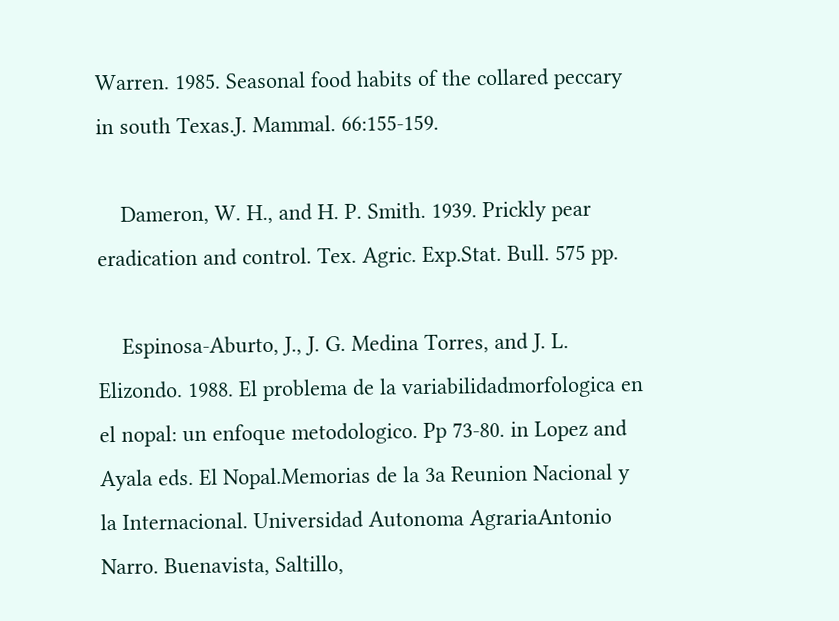Warren. 1985. Seasonal food habits of the collared peccary in south Texas.J. Mammal. 66:155-159.

    Dameron, W. H., and H. P. Smith. 1939. Prickly pear eradication and control. Tex. Agric. Exp.Stat. Bull. 575 pp.

    Espinosa-Aburto, J., J. G. Medina Torres, and J. L. Elizondo. 1988. El problema de la variabilidadmorfologica en el nopal: un enfoque metodologico. Pp 73-80. in Lopez and Ayala eds. El Nopal.Memorias de la 3a Reunion Nacional y la Internacional. Universidad Autonoma AgrariaAntonio Narro. Buenavista, Saltillo,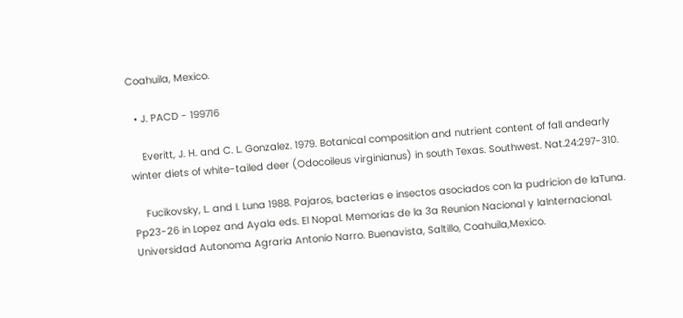Coahuila, Mexico.

  • J. PACD - 199716

    Everitt, J. H. and C. L. Gonzalez. 1979. Botanical composition and nutrient content of fall andearly winter diets of white-tailed deer (Odocoileus virginianus) in south Texas. Southwest. Nat.24:297-310.

    Fucikovsky, L. and I. Luna 1988. Pajaros, bacterias e insectos asociados con la pudricion de laTuna. Pp23-26 in Lopez and Ayala eds. El Nopal. Memorias de la 3a Reunion Nacional y laInternacional. Universidad Autonoma Agraria Antonio Narro. Buenavista, Saltillo, Coahuila,Mexico.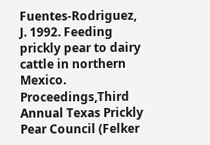Fuentes-Rodriguez, J. 1992. Feeding prickly pear to dairy cattle in northern Mexico. Proceedings,Third Annual Texas Prickly Pear Council (Felker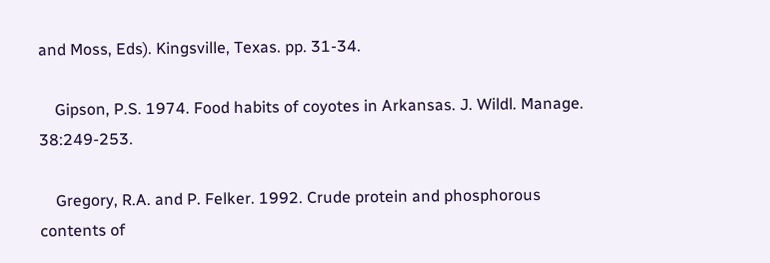and Moss, Eds). Kingsville, Texas. pp. 31-34.

    Gipson, P.S. 1974. Food habits of coyotes in Arkansas. J. Wildl. Manage. 38:249-253.

    Gregory, R.A. and P. Felker. 1992. Crude protein and phosphorous contents of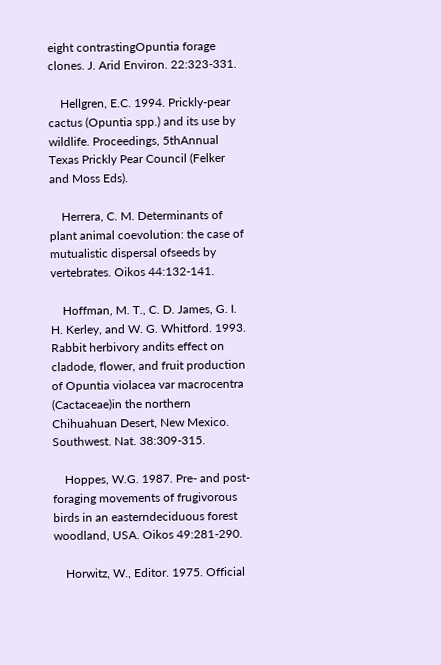eight contrastingOpuntia forage clones. J. Arid Environ. 22:323-331.

    Hellgren, E.C. 1994. Prickly-pear cactus (Opuntia spp.) and its use by wildlife. Proceedings, 5thAnnual Texas Prickly Pear Council (Felker and Moss Eds).

    Herrera, C. M. Determinants of plant animal coevolution: the case of mutualistic dispersal ofseeds by vertebrates. Oikos 44:132-141.

    Hoffman, M. T., C. D. James, G. I. H. Kerley, and W. G. Whitford. 1993. Rabbit herbivory andits effect on cladode, flower, and fruit production of Opuntia violacea var macrocentra (Cactaceae)in the northern Chihuahuan Desert, New Mexico. Southwest. Nat. 38:309-315.

    Hoppes, W.G. 1987. Pre- and post-foraging movements of frugivorous birds in an easterndeciduous forest woodland, USA. Oikos 49:281-290.

    Horwitz, W., Editor. 1975. Official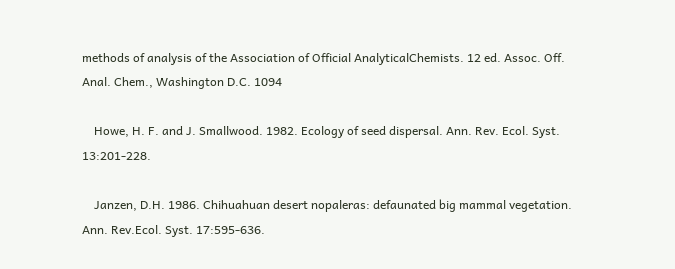methods of analysis of the Association of Official AnalyticalChemists. 12 ed. Assoc. Off. Anal. Chem., Washington D.C. 1094

    Howe, H. F. and J. Smallwood. 1982. Ecology of seed dispersal. Ann. Rev. Ecol. Syst. 13:201-228.

    Janzen, D.H. 1986. Chihuahuan desert nopaleras: defaunated big mammal vegetation. Ann. Rev.Ecol. Syst. 17:595-636.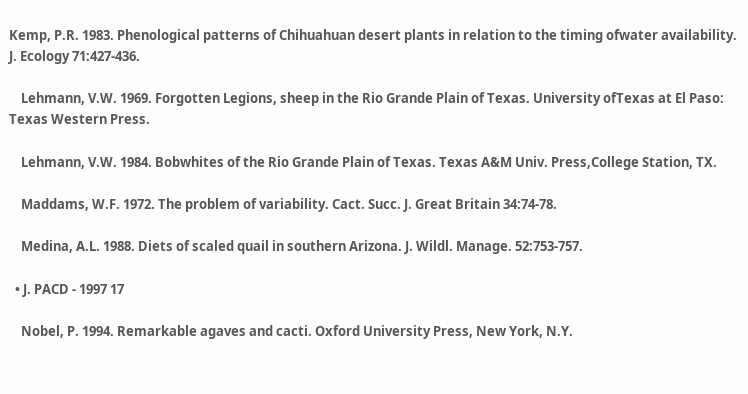Kemp, P.R. 1983. Phenological patterns of Chihuahuan desert plants in relation to the timing ofwater availability. J. Ecology 71:427-436.

    Lehmann, V.W. 1969. Forgotten Legions, sheep in the Rio Grande Plain of Texas. University ofTexas at El Paso: Texas Western Press.

    Lehmann, V.W. 1984. Bobwhites of the Rio Grande Plain of Texas. Texas A&M Univ. Press,College Station, TX.

    Maddams, W.F. 1972. The problem of variability. Cact. Succ. J. Great Britain 34:74-78.

    Medina, A.L. 1988. Diets of scaled quail in southern Arizona. J. Wildl. Manage. 52:753-757.

  • J. PACD - 1997 17

    Nobel, P. 1994. Remarkable agaves and cacti. Oxford University Press, New York, N.Y.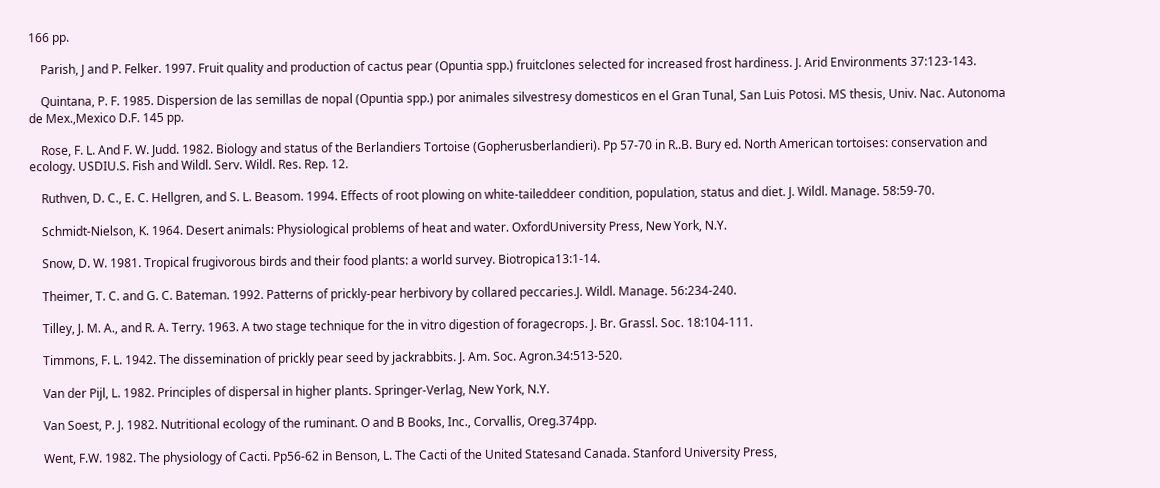166 pp.

    Parish, J and P. Felker. 1997. Fruit quality and production of cactus pear (Opuntia spp.) fruitclones selected for increased frost hardiness. J. Arid Environments 37:123-143.

    Quintana, P. F. 1985. Dispersion de las semillas de nopal (Opuntia spp.) por animales silvestresy domesticos en el Gran Tunal, San Luis Potosi. MS thesis, Univ. Nac. Autonoma de Mex.,Mexico D.F. 145 pp.

    Rose, F. L. And F. W. Judd. 1982. Biology and status of the Berlandiers Tortoise (Gopherusberlandieri). Pp 57-70 in R..B. Bury ed. North American tortoises: conservation and ecology. USDIU.S. Fish and Wildl. Serv. Wildl. Res. Rep. 12.

    Ruthven, D. C., E. C. Hellgren, and S. L. Beasom. 1994. Effects of root plowing on white-taileddeer condition, population, status and diet. J. Wildl. Manage. 58:59-70.

    Schmidt-Nielson, K. 1964. Desert animals: Physiological problems of heat and water. OxfordUniversity Press, New York, N.Y.

    Snow, D. W. 1981. Tropical frugivorous birds and their food plants: a world survey. Biotropica13:1-14.

    Theimer, T. C. and G. C. Bateman. 1992. Patterns of prickly-pear herbivory by collared peccaries.J. Wildl. Manage. 56:234-240.

    Tilley, J. M. A., and R. A. Terry. 1963. A two stage technique for the in vitro digestion of foragecrops. J. Br. Grassl. Soc. 18:104-111.

    Timmons, F. L. 1942. The dissemination of prickly pear seed by jackrabbits. J. Am. Soc. Agron.34:513-520.

    Van der Pijl, L. 1982. Principles of dispersal in higher plants. Springer-Verlag, New York, N.Y.

    Van Soest, P. J. 1982. Nutritional ecology of the ruminant. O and B Books, Inc., Corvallis, Oreg.374pp.

    Went, F.W. 1982. The physiology of Cacti. Pp56-62 in Benson, L. The Cacti of the United Statesand Canada. Stanford University Press,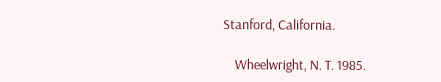Stanford, California.

    Wheelwright, N. T. 1985.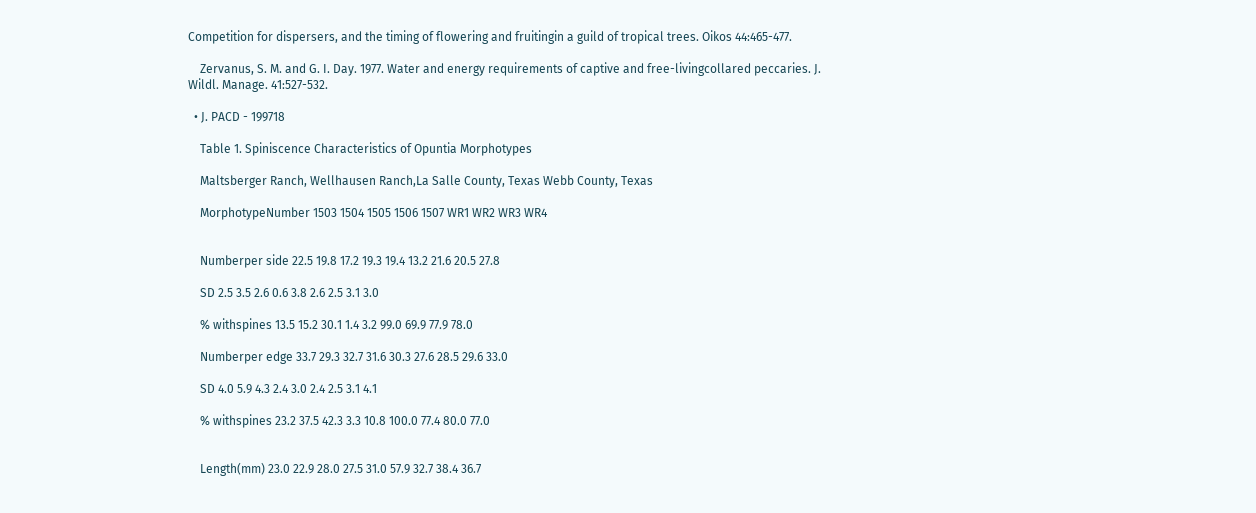Competition for dispersers, and the timing of flowering and fruitingin a guild of tropical trees. Oikos 44:465-477.

    Zervanus, S. M. and G. I. Day. 1977. Water and energy requirements of captive and free-livingcollared peccaries. J. Wildl. Manage. 41:527-532.

  • J. PACD - 199718

    Table 1. Spiniscence Characteristics of Opuntia Morphotypes

    Maltsberger Ranch, Wellhausen Ranch,La Salle County, Texas Webb County, Texas

    MorphotypeNumber 1503 1504 1505 1506 1507 WR1 WR2 WR3 WR4


    Numberper side 22.5 19.8 17.2 19.3 19.4 13.2 21.6 20.5 27.8

    SD 2.5 3.5 2.6 0.6 3.8 2.6 2.5 3.1 3.0

    % withspines 13.5 15.2 30.1 1.4 3.2 99.0 69.9 77.9 78.0

    Numberper edge 33.7 29.3 32.7 31.6 30.3 27.6 28.5 29.6 33.0

    SD 4.0 5.9 4.3 2.4 3.0 2.4 2.5 3.1 4.1

    % withspines 23.2 37.5 42.3 3.3 10.8 100.0 77.4 80.0 77.0


    Length(mm) 23.0 22.9 28.0 27.5 31.0 57.9 32.7 38.4 36.7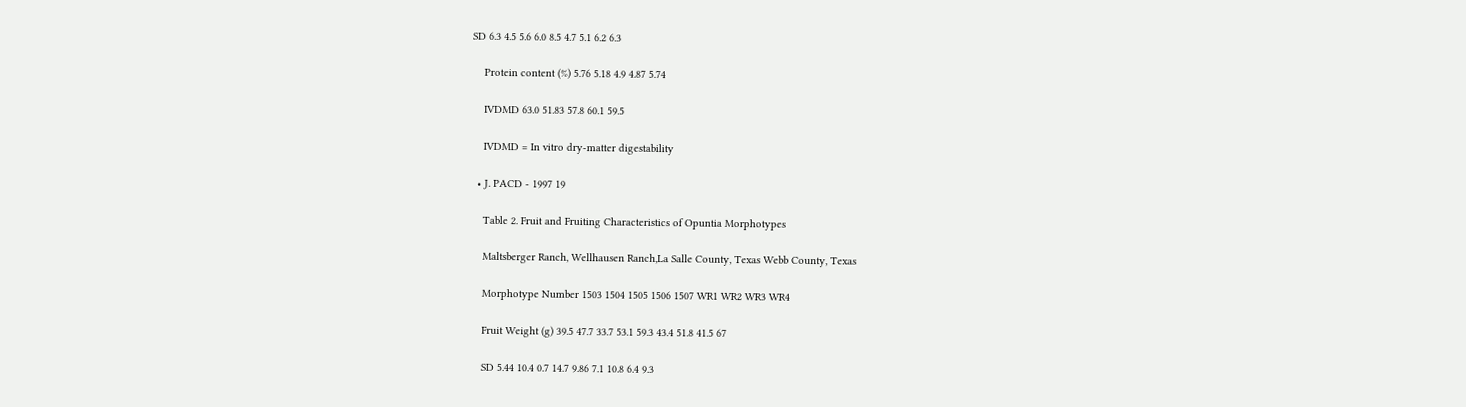SD 6.3 4.5 5.6 6.0 8.5 4.7 5.1 6.2 6.3

    Protein content (%) 5.76 5.18 4.9 4.87 5.74

    IVDMD 63.0 51.83 57.8 60.1 59.5

    IVDMD = In vitro dry-matter digestability

  • J. PACD - 1997 19

    Table 2. Fruit and Fruiting Characteristics of Opuntia Morphotypes

    Maltsberger Ranch, Wellhausen Ranch,La Salle County, Texas Webb County, Texas

    Morphotype Number 1503 1504 1505 1506 1507 WR1 WR2 WR3 WR4

    Fruit Weight (g) 39.5 47.7 33.7 53.1 59.3 43.4 51.8 41.5 67

    SD 5.44 10.4 0.7 14.7 9.86 7.1 10.8 6.4 9.3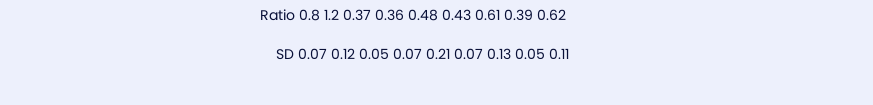Ratio 0.8 1.2 0.37 0.36 0.48 0.43 0.61 0.39 0.62

    SD 0.07 0.12 0.05 0.07 0.21 0.07 0.13 0.05 0.11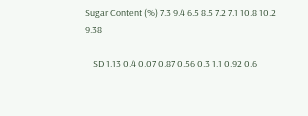Sugar Content (%) 7.3 9.4 6.5 8.5 7.2 7.1 10.8 10.2 9.38

    SD 1.13 0.4 0.07 0.87 0.56 0.3 1.1 0.92 0.6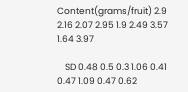Content(grams/fruit) 2.9 2.16 2.07 2.95 1.9 2.49 3.57 1.64 3.97

    SD 0.48 0.5 0.3 1.06 0.41 0.47 1.09 0.47 0.62